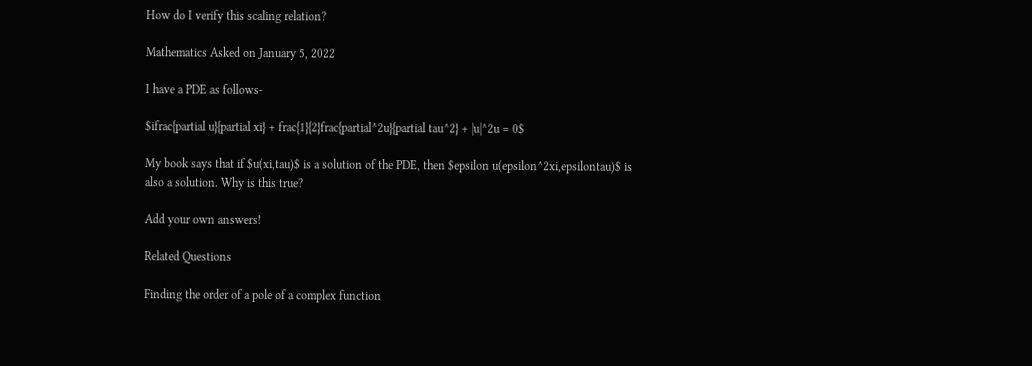How do I verify this scaling relation?

Mathematics Asked on January 5, 2022

I have a PDE as follows-

$ifrac{partial u}{partial xi} + frac{1}{2}frac{partial^2u}{partial tau^2} + |u|^2u = 0$

My book says that if $u(xi,tau)$ is a solution of the PDE, then $epsilon u(epsilon^2xi,epsilontau)$ is also a solution. Why is this true?

Add your own answers!

Related Questions

Finding the order of a pole of a complex function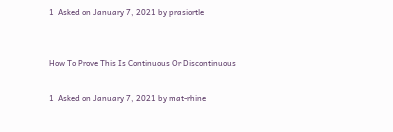1  Asked on January 7, 2021 by prasiortle


How To Prove This Is Continuous Or Discontinuous

1  Asked on January 7, 2021 by mat-rhine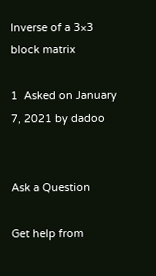Inverse of a 3×3 block matrix

1  Asked on January 7, 2021 by dadoo


Ask a Question

Get help from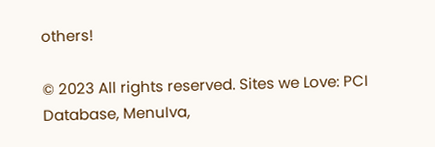others!

© 2023 All rights reserved. Sites we Love: PCI Database, MenuIva,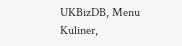UKBizDB, Menu Kuliner,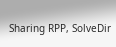Sharing RPP, SolveDir